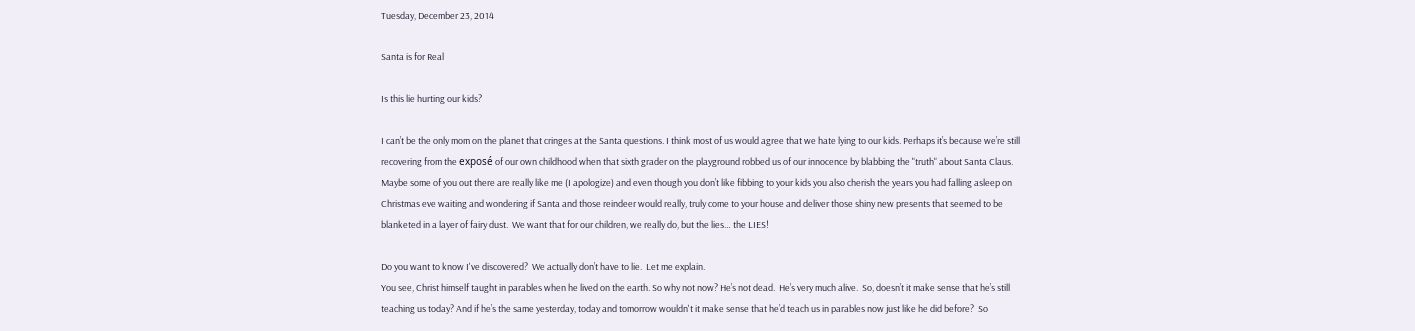Tuesday, December 23, 2014

Santa is for Real

Is this lie hurting our kids?

I can’t be the only mom on the planet that cringes at the Santa questions. I think most of us would agree that we hate lying to our kids. Perhaps it’s because we’re still recovering from the exposé of our own childhood when that sixth grader on the playground robbed us of our innocence by blabbing the "truth" about Santa Claus. Maybe some of you out there are really like me (I apologize) and even though you don’t like fibbing to your kids you also cherish the years you had falling asleep on Christmas eve waiting and wondering if Santa and those reindeer would really, truly come to your house and deliver those shiny new presents that seemed to be blanketed in a layer of fairy dust.  We want that for our children, we really do, but the lies… the LIES!

Do you want to know I've discovered?  We actually don’t have to lie.  Let me explain.
You see, Christ himself taught in parables when he lived on the earth. So why not now? He’s not dead.  He’s very much alive.  So, doesn’t it make sense that he’s still teaching us today? And if he’s the same yesterday, today and tomorrow wouldn't it make sense that he’d teach us in parables now just like he did before?  So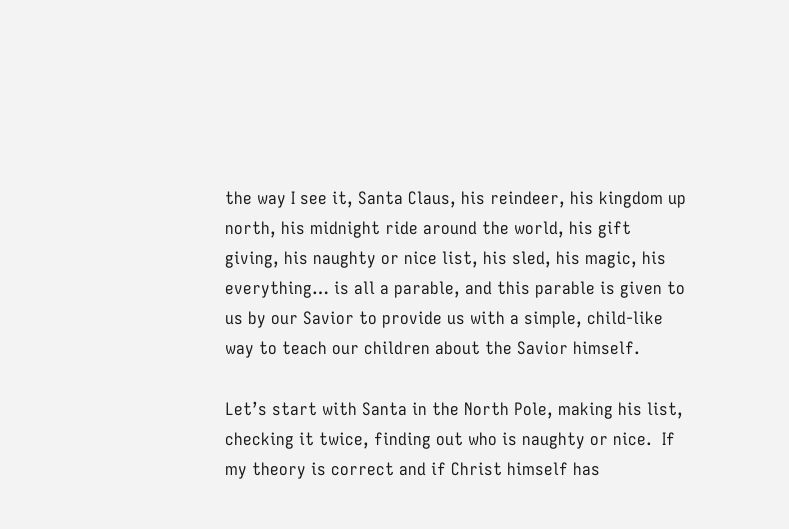the way I see it, Santa Claus, his reindeer, his kingdom up north, his midnight ride around the world, his gift giving, his naughty or nice list, his sled, his magic, his everything… is all a parable, and this parable is given to us by our Savior to provide us with a simple, child-like way to teach our children about the Savior himself.

Let’s start with Santa in the North Pole, making his list, checking it twice, finding out who is naughty or nice.  If my theory is correct and if Christ himself has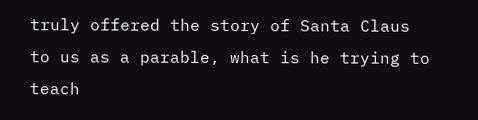truly offered the story of Santa Claus to us as a parable, what is he trying to teach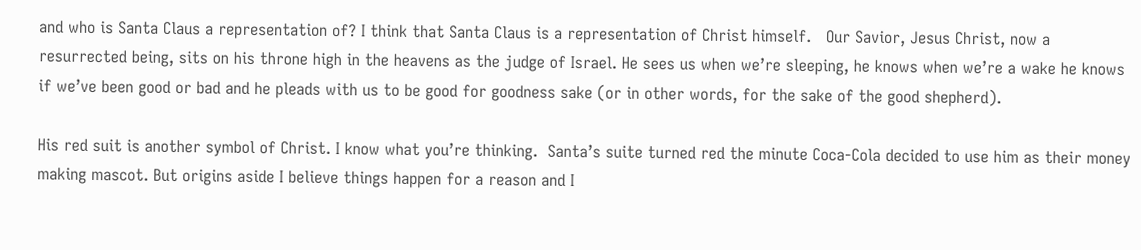and who is Santa Claus a representation of? I think that Santa Claus is a representation of Christ himself.   Our Savior, Jesus Christ, now a resurrected being, sits on his throne high in the heavens as the judge of Israel. He sees us when we’re sleeping, he knows when we’re a wake he knows if we’ve been good or bad and he pleads with us to be good for goodness sake (or in other words, for the sake of the good shepherd).

His red suit is another symbol of Christ. I know what you’re thinking.  Santa’s suite turned red the minute Coca-Cola decided to use him as their money making mascot. But origins aside I believe things happen for a reason and I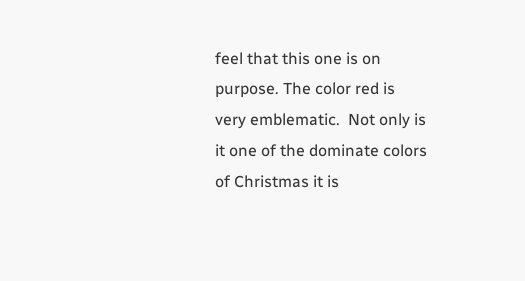feel that this one is on purpose. The color red is very emblematic.  Not only is it one of the dominate colors of Christmas it is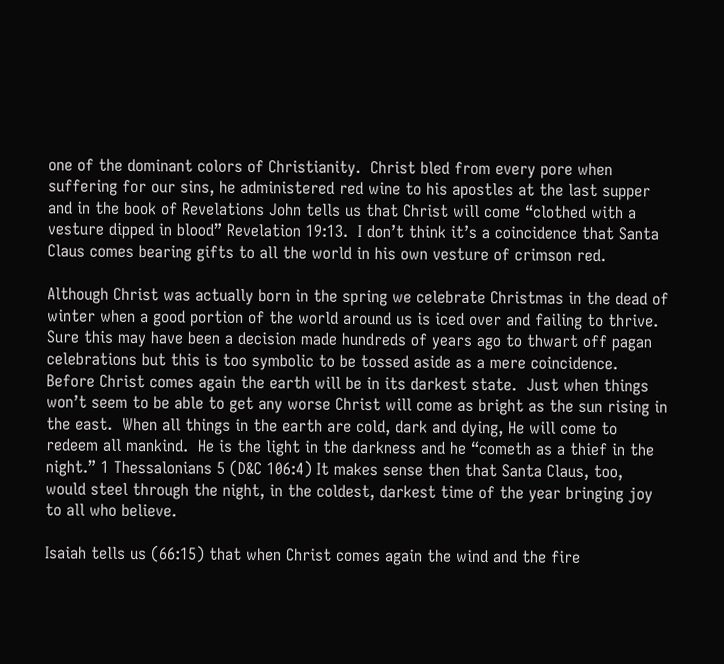one of the dominant colors of Christianity.  Christ bled from every pore when suffering for our sins, he administered red wine to his apostles at the last supper and in the book of Revelations John tells us that Christ will come “clothed with a vesture dipped in blood” Revelation 19:13.  I don’t think it’s a coincidence that Santa Claus comes bearing gifts to all the world in his own vesture of crimson red.

Although Christ was actually born in the spring we celebrate Christmas in the dead of winter when a good portion of the world around us is iced over and failing to thrive.  Sure this may have been a decision made hundreds of years ago to thwart off pagan celebrations but this is too symbolic to be tossed aside as a mere coincidence.  Before Christ comes again the earth will be in its darkest state.  Just when things won’t seem to be able to get any worse Christ will come as bright as the sun rising in the east.  When all things in the earth are cold, dark and dying, He will come to redeem all mankind.  He is the light in the darkness and he “cometh as a thief in the night.” 1 Thessalonians 5 (D&C 106:4) It makes sense then that Santa Claus, too, would steel through the night, in the coldest, darkest time of the year bringing joy to all who believe.

Isaiah tells us (66:15) that when Christ comes again the wind and the fire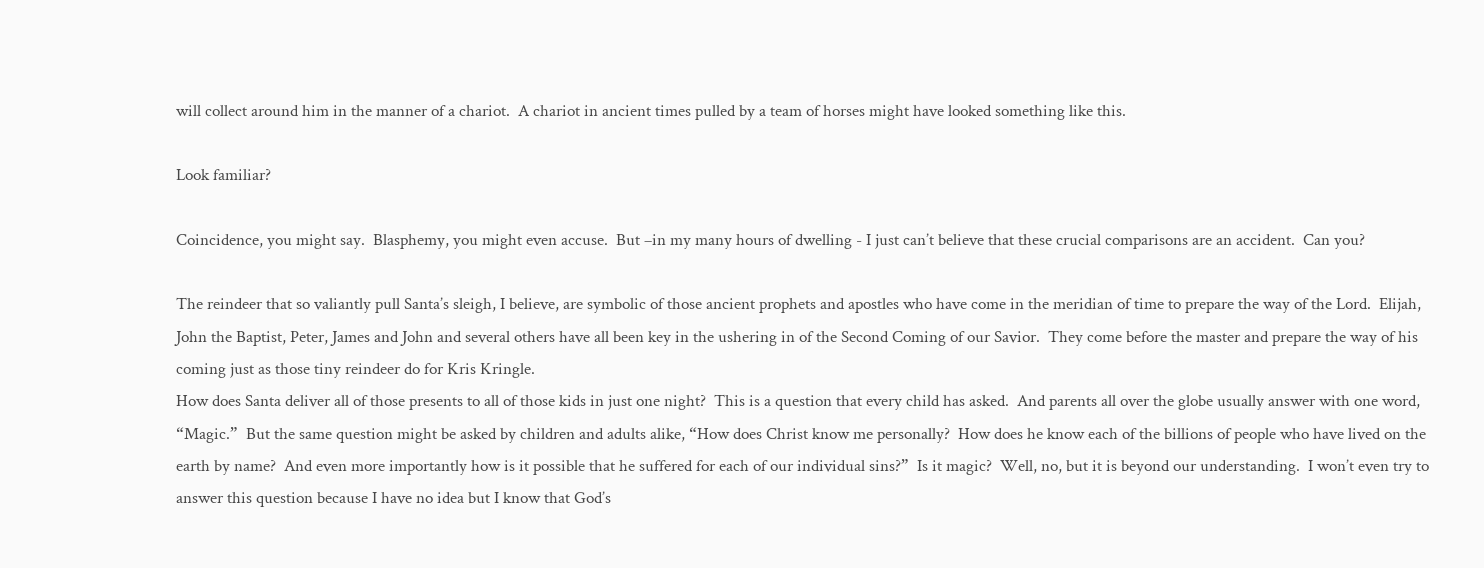will collect around him in the manner of a chariot.  A chariot in ancient times pulled by a team of horses might have looked something like this.

Look familiar?

Coincidence, you might say.  Blasphemy, you might even accuse.  But –in my many hours of dwelling - I just can’t believe that these crucial comparisons are an accident.  Can you?

The reindeer that so valiantly pull Santa’s sleigh, I believe, are symbolic of those ancient prophets and apostles who have come in the meridian of time to prepare the way of the Lord.  Elijah, John the Baptist, Peter, James and John and several others have all been key in the ushering in of the Second Coming of our Savior.  They come before the master and prepare the way of his coming just as those tiny reindeer do for Kris Kringle.
How does Santa deliver all of those presents to all of those kids in just one night?  This is a question that every child has asked.  And parents all over the globe usually answer with one word, “Magic.”  But the same question might be asked by children and adults alike, “How does Christ know me personally?  How does he know each of the billions of people who have lived on the earth by name?  And even more importantly how is it possible that he suffered for each of our individual sins?”  Is it magic?  Well, no, but it is beyond our understanding.  I won’t even try to answer this question because I have no idea but I know that God’s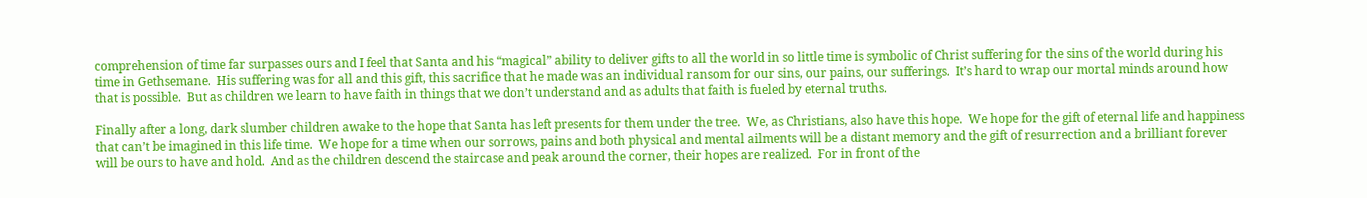comprehension of time far surpasses ours and I feel that Santa and his “magical” ability to deliver gifts to all the world in so little time is symbolic of Christ suffering for the sins of the world during his time in Gethsemane.  His suffering was for all and this gift, this sacrifice that he made was an individual ransom for our sins, our pains, our sufferings.  It’s hard to wrap our mortal minds around how that is possible.  But as children we learn to have faith in things that we don’t understand and as adults that faith is fueled by eternal truths.

Finally after a long, dark slumber children awake to the hope that Santa has left presents for them under the tree.  We, as Christians, also have this hope.  We hope for the gift of eternal life and happiness that can’t be imagined in this life time.  We hope for a time when our sorrows, pains and both physical and mental ailments will be a distant memory and the gift of resurrection and a brilliant forever will be ours to have and hold.  And as the children descend the staircase and peak around the corner, their hopes are realized.  For in front of the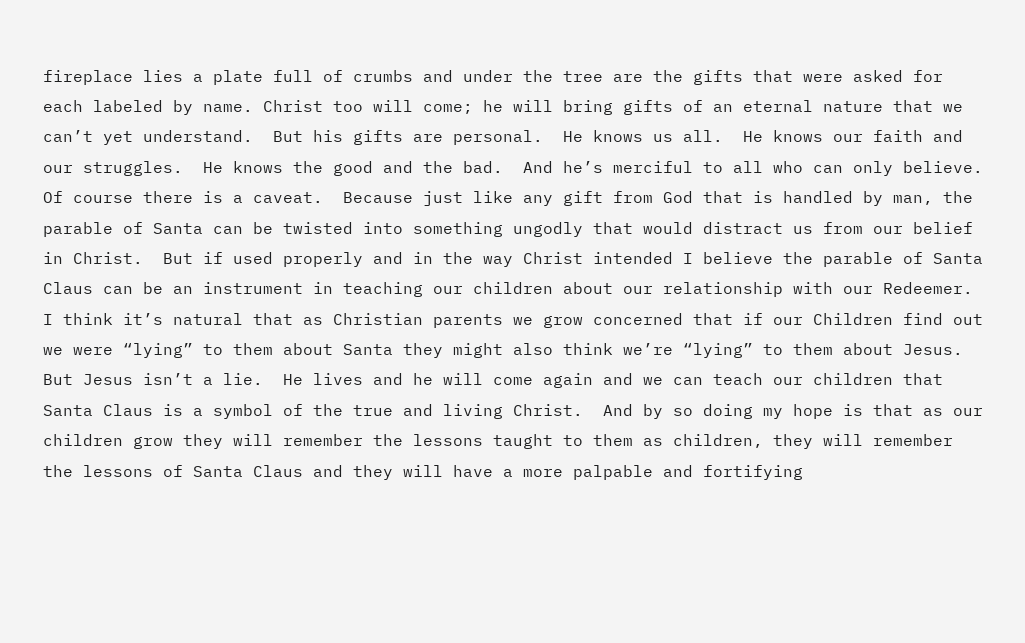fireplace lies a plate full of crumbs and under the tree are the gifts that were asked for each labeled by name. Christ too will come; he will bring gifts of an eternal nature that we can’t yet understand.  But his gifts are personal.  He knows us all.  He knows our faith and our struggles.  He knows the good and the bad.  And he’s merciful to all who can only believe.
Of course there is a caveat.  Because just like any gift from God that is handled by man, the parable of Santa can be twisted into something ungodly that would distract us from our belief in Christ.  But if used properly and in the way Christ intended I believe the parable of Santa Claus can be an instrument in teaching our children about our relationship with our Redeemer.  I think it’s natural that as Christian parents we grow concerned that if our Children find out we were “lying” to them about Santa they might also think we’re “lying” to them about Jesus.  But Jesus isn’t a lie.  He lives and he will come again and we can teach our children that Santa Claus is a symbol of the true and living Christ.  And by so doing my hope is that as our children grow they will remember the lessons taught to them as children, they will remember the lessons of Santa Claus and they will have a more palpable and fortifying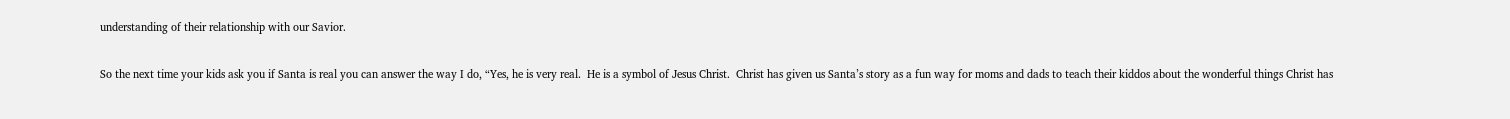understanding of their relationship with our Savior.

So the next time your kids ask you if Santa is real you can answer the way I do, “Yes, he is very real.  He is a symbol of Jesus Christ.  Christ has given us Santa’s story as a fun way for moms and dads to teach their kiddos about the wonderful things Christ has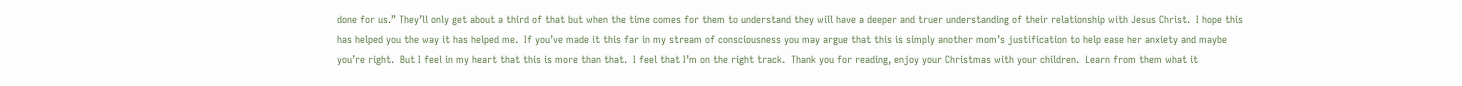done for us.” They’ll only get about a third of that but when the time comes for them to understand they will have a deeper and truer understanding of their relationship with Jesus Christ.  I hope this has helped you the way it has helped me.  If you’ve made it this far in my stream of consciousness you may argue that this is simply another mom’s justification to help ease her anxiety and maybe you’re right.  But I feel in my heart that this is more than that.  I feel that I’m on the right track.  Thank you for reading, enjoy your Christmas with your children.  Learn from them what it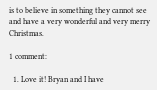is to believe in something they cannot see and have a very wonderful and very merry Christmas.

1 comment:

  1. Love it! Bryan and I have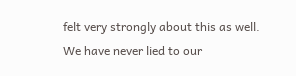felt very strongly about this as well. We have never lied to our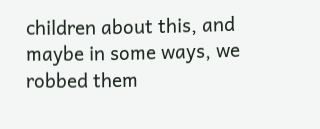children about this, and maybe in some ways, we robbed them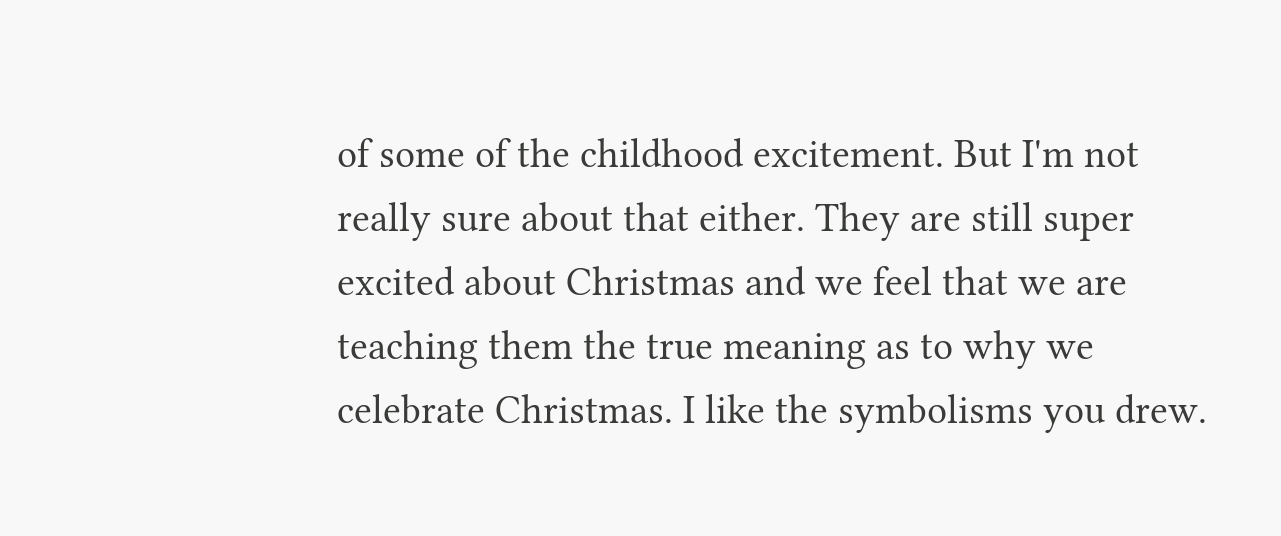of some of the childhood excitement. But I'm not really sure about that either. They are still super excited about Christmas and we feel that we are teaching them the true meaning as to why we celebrate Christmas. I like the symbolisms you drew.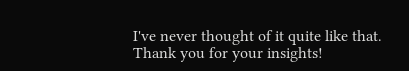I've never thought of it quite like that. Thank you for your insights!